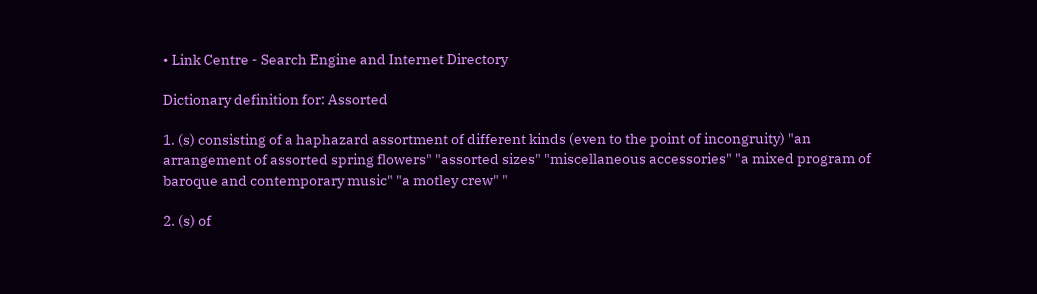• Link Centre - Search Engine and Internet Directory

Dictionary definition for: Assorted

1. (s) consisting of a haphazard assortment of different kinds (even to the point of incongruity) "an arrangement of assorted spring flowers" "assorted sizes" "miscellaneous accessories" "a mixed program of baroque and contemporary music" "a motley crew" "

2. (s) of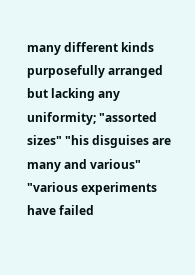many different kinds purposefully arranged but lacking any uniformity; "assorted sizes" "his disguises are many and various" "various experiments have failed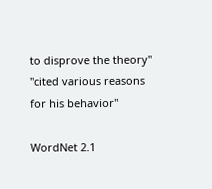to disprove the theory" "cited various reasons for his behavior"

WordNet 2.1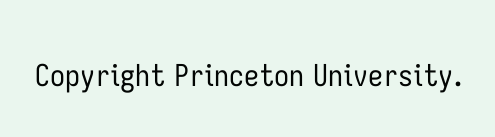Copyright Princeton University.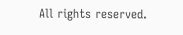All rights reserved.